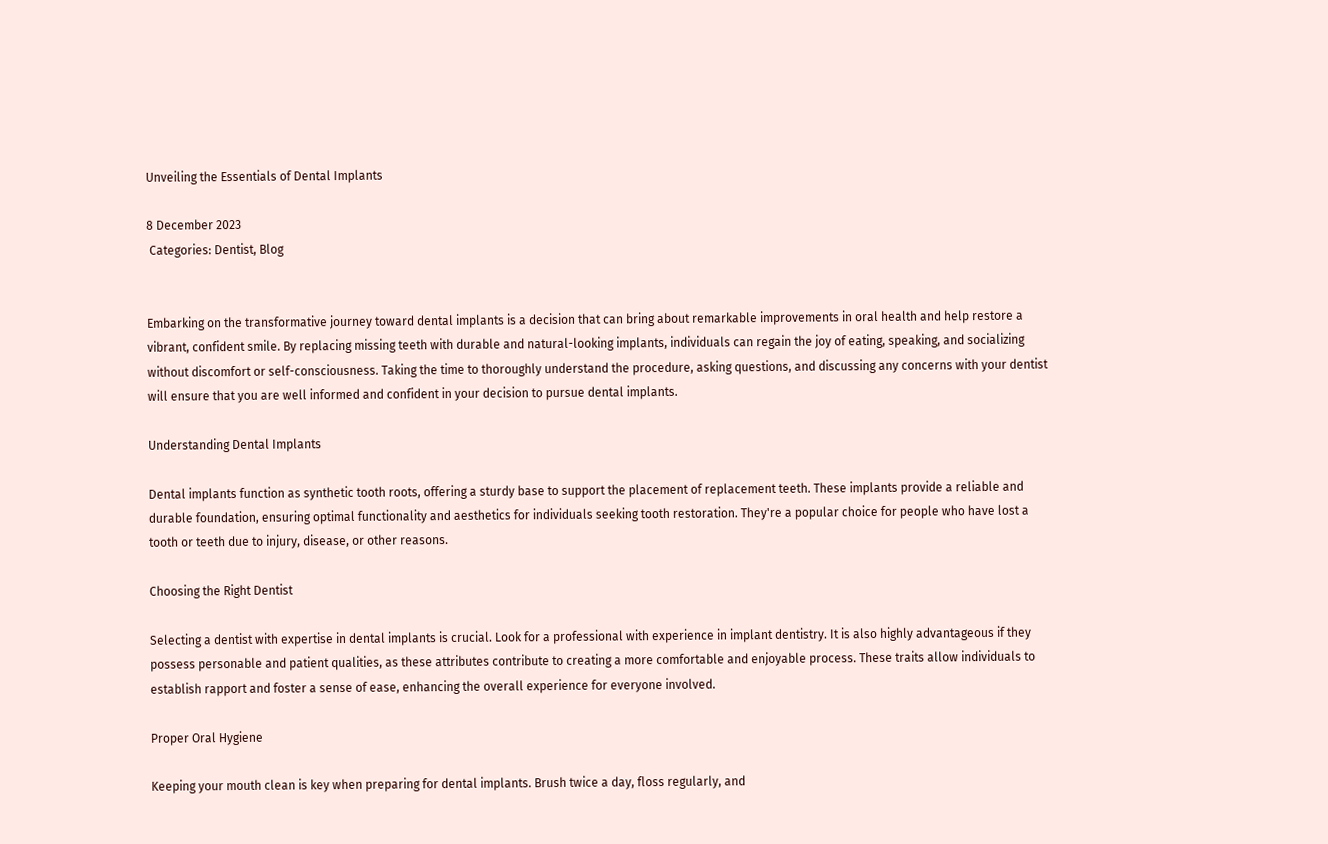Unveiling the Essentials of Dental Implants

8 December 2023
 Categories: Dentist, Blog


Embarking on the transformative journey toward dental implants is a decision that can bring about remarkable improvements in oral health and help restore a vibrant, confident smile. By replacing missing teeth with durable and natural-looking implants, individuals can regain the joy of eating, speaking, and socializing without discomfort or self-consciousness. Taking the time to thoroughly understand the procedure, asking questions, and discussing any concerns with your dentist will ensure that you are well informed and confident in your decision to pursue dental implants.

Understanding Dental Implants

Dental implants function as synthetic tooth roots, offering a sturdy base to support the placement of replacement teeth. These implants provide a reliable and durable foundation, ensuring optimal functionality and aesthetics for individuals seeking tooth restoration. They're a popular choice for people who have lost a tooth or teeth due to injury, disease, or other reasons.

Choosing the Right Dentist

Selecting a dentist with expertise in dental implants is crucial. Look for a professional with experience in implant dentistry. It is also highly advantageous if they possess personable and patient qualities, as these attributes contribute to creating a more comfortable and enjoyable process. These traits allow individuals to establish rapport and foster a sense of ease, enhancing the overall experience for everyone involved.

Proper Oral Hygiene

Keeping your mouth clean is key when preparing for dental implants. Brush twice a day, floss regularly, and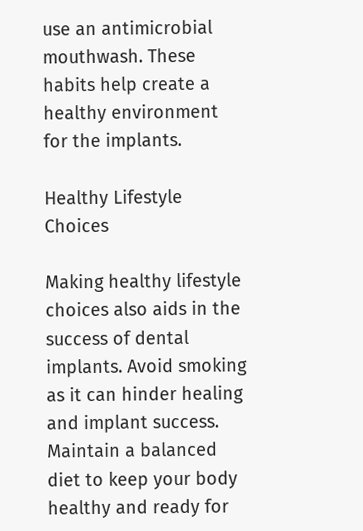use an antimicrobial mouthwash. These habits help create a healthy environment for the implants.

Healthy Lifestyle Choices

Making healthy lifestyle choices also aids in the success of dental implants. Avoid smoking as it can hinder healing and implant success. Maintain a balanced diet to keep your body healthy and ready for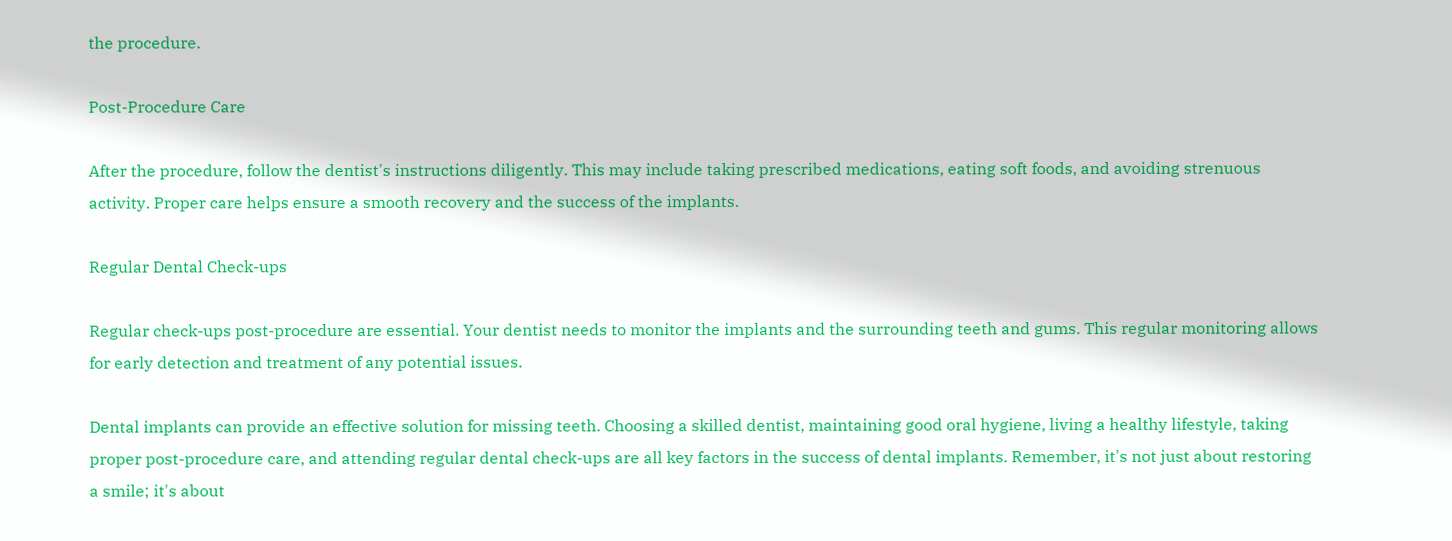the procedure.

Post-Procedure Care

After the procedure, follow the dentist's instructions diligently. This may include taking prescribed medications, eating soft foods, and avoiding strenuous activity. Proper care helps ensure a smooth recovery and the success of the implants.

Regular Dental Check-ups

Regular check-ups post-procedure are essential. Your dentist needs to monitor the implants and the surrounding teeth and gums. This regular monitoring allows for early detection and treatment of any potential issues.

Dental implants can provide an effective solution for missing teeth. Choosing a skilled dentist, maintaining good oral hygiene, living a healthy lifestyle, taking proper post-procedure care, and attending regular dental check-ups are all key factors in the success of dental implants. Remember, it's not just about restoring a smile; it's about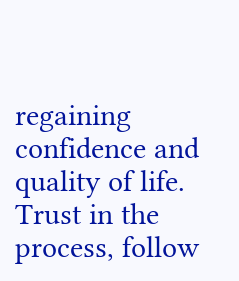regaining confidence and quality of life. Trust in the process, follow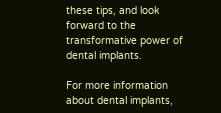these tips, and look forward to the transformative power of dental implants.

For more information about dental implants,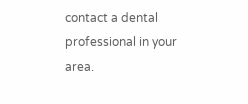contact a dental professional in your area.